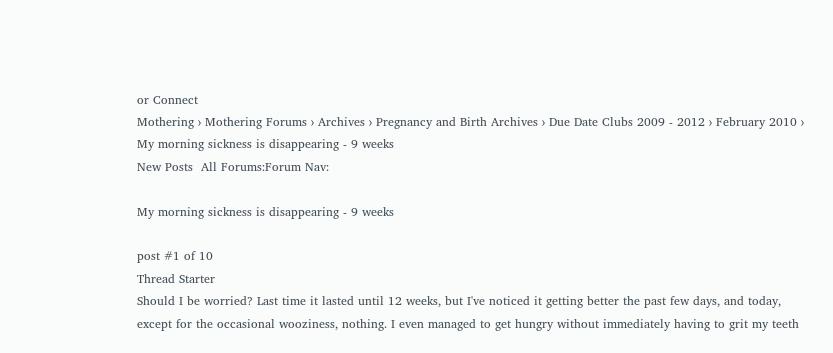or Connect
Mothering › Mothering Forums › Archives › Pregnancy and Birth Archives › Due Date Clubs 2009 - 2012 › February 2010 › My morning sickness is disappearing - 9 weeks
New Posts  All Forums:Forum Nav:

My morning sickness is disappearing - 9 weeks

post #1 of 10
Thread Starter
Should I be worried? Last time it lasted until 12 weeks, but I've noticed it getting better the past few days, and today, except for the occasional wooziness, nothing. I even managed to get hungry without immediately having to grit my teeth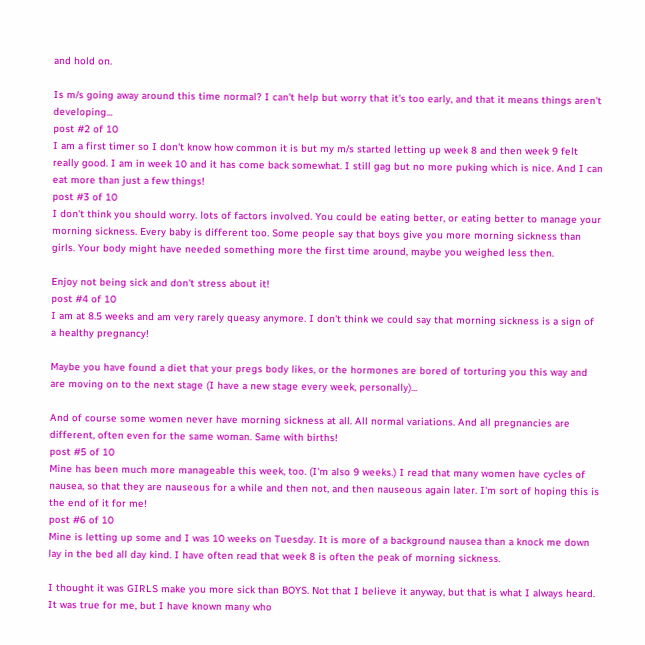and hold on.

Is m/s going away around this time normal? I can't help but worry that it's too early, and that it means things aren't developing...
post #2 of 10
I am a first timer so I don't know how common it is but my m/s started letting up week 8 and then week 9 felt really good. I am in week 10 and it has come back somewhat. I still gag but no more puking which is nice. And I can eat more than just a few things!
post #3 of 10
I don't think you should worry. lots of factors involved. You could be eating better, or eating better to manage your morning sickness. Every baby is different too. Some people say that boys give you more morning sickness than girls. Your body might have needed something more the first time around, maybe you weighed less then.

Enjoy not being sick and don't stress about it!
post #4 of 10
I am at 8.5 weeks and am very rarely queasy anymore. I don't think we could say that morning sickness is a sign of a healthy pregnancy!

Maybe you have found a diet that your pregs body likes, or the hormones are bored of torturing you this way and are moving on to the next stage (I have a new stage every week, personally)...

And of course some women never have morning sickness at all. All normal variations. And all pregnancies are different, often even for the same woman. Same with births!
post #5 of 10
Mine has been much more manageable this week, too. (I'm also 9 weeks.) I read that many women have cycles of nausea, so that they are nauseous for a while and then not, and then nauseous again later. I'm sort of hoping this is the end of it for me!
post #6 of 10
Mine is letting up some and I was 10 weeks on Tuesday. It is more of a background nausea than a knock me down lay in the bed all day kind. I have often read that week 8 is often the peak of morning sickness.

I thought it was GIRLS make you more sick than BOYS. Not that I believe it anyway, but that is what I always heard. It was true for me, but I have known many who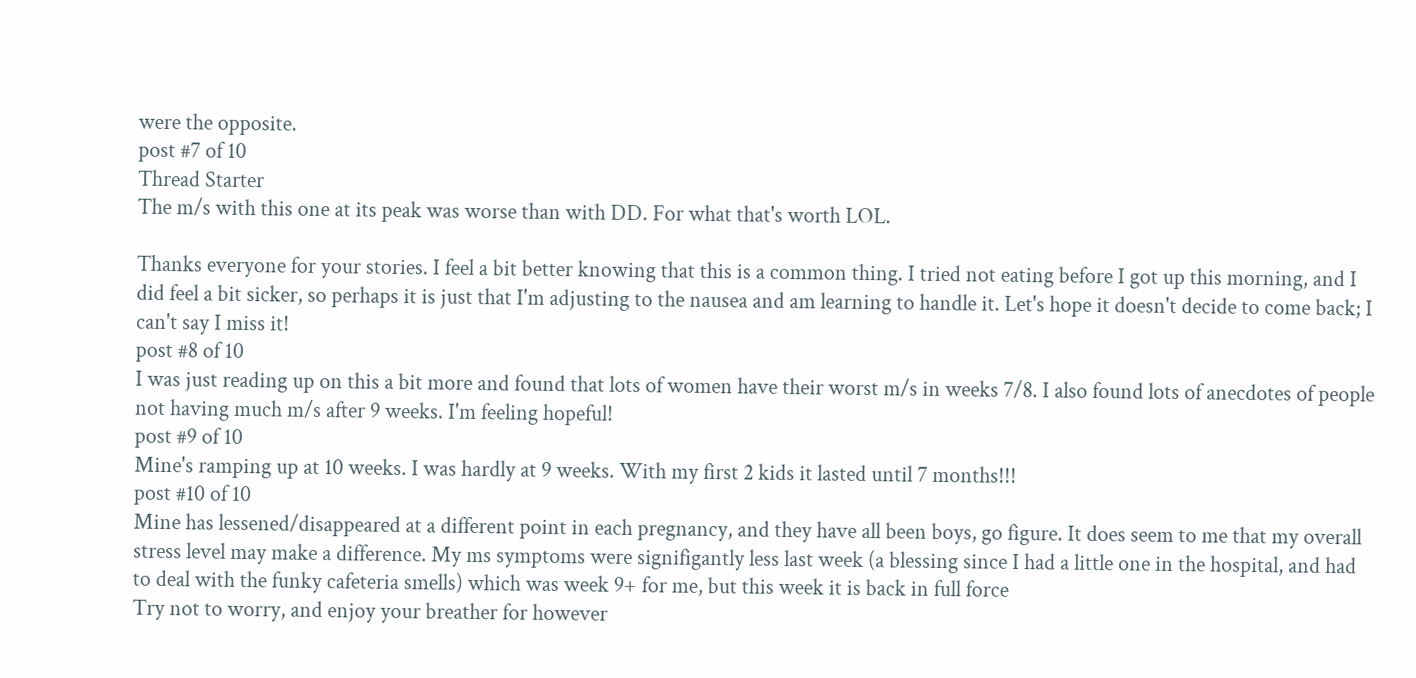were the opposite.
post #7 of 10
Thread Starter
The m/s with this one at its peak was worse than with DD. For what that's worth LOL.

Thanks everyone for your stories. I feel a bit better knowing that this is a common thing. I tried not eating before I got up this morning, and I did feel a bit sicker, so perhaps it is just that I'm adjusting to the nausea and am learning to handle it. Let's hope it doesn't decide to come back; I can't say I miss it!
post #8 of 10
I was just reading up on this a bit more and found that lots of women have their worst m/s in weeks 7/8. I also found lots of anecdotes of people not having much m/s after 9 weeks. I'm feeling hopeful!
post #9 of 10
Mine's ramping up at 10 weeks. I was hardly at 9 weeks. With my first 2 kids it lasted until 7 months!!!
post #10 of 10
Mine has lessened/disappeared at a different point in each pregnancy, and they have all been boys, go figure. It does seem to me that my overall stress level may make a difference. My ms symptoms were signifigantly less last week (a blessing since I had a little one in the hospital, and had to deal with the funky cafeteria smells) which was week 9+ for me, but this week it is back in full force
Try not to worry, and enjoy your breather for however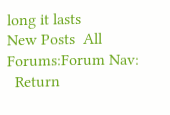long it lasts
New Posts  All Forums:Forum Nav:
  Return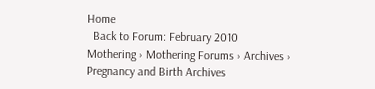Home
  Back to Forum: February 2010
Mothering › Mothering Forums › Archives › Pregnancy and Birth Archives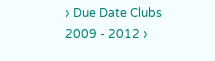› Due Date Clubs 2009 - 2012 ›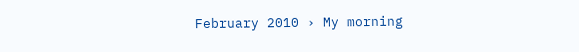February 2010 › My morning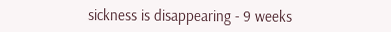sickness is disappearing - 9 weeks